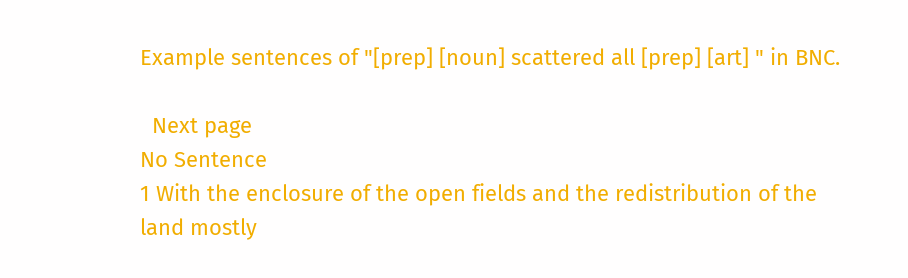Example sentences of "[prep] [noun] scattered all [prep] [art] " in BNC.

  Next page
No Sentence
1 With the enclosure of the open fields and the redistribution of the land mostly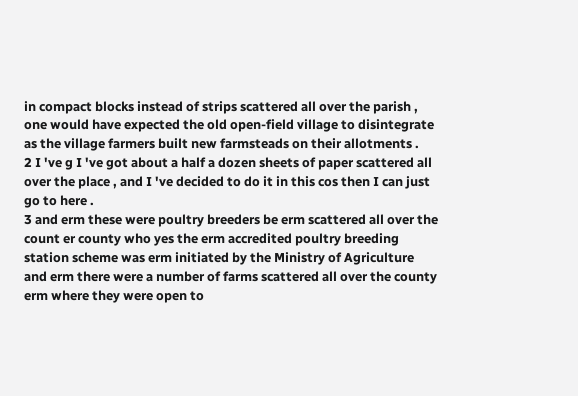in compact blocks instead of strips scattered all over the parish , one would have expected the old open-field village to disintegrate as the village farmers built new farmsteads on their allotments .
2 I 've g I 've got about a half a dozen sheets of paper scattered all over the place , and I 've decided to do it in this cos then I can just go to here .
3 and erm these were poultry breeders be erm scattered all over the count er county who yes the erm accredited poultry breeding station scheme was erm initiated by the Ministry of Agriculture and erm there were a number of farms scattered all over the county erm where they were open to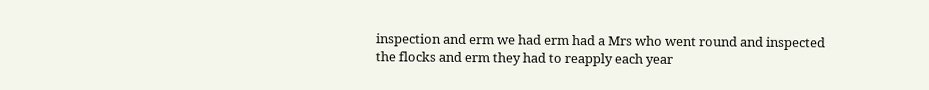inspection and erm we had erm had a Mrs who went round and inspected the flocks and erm they had to reapply each year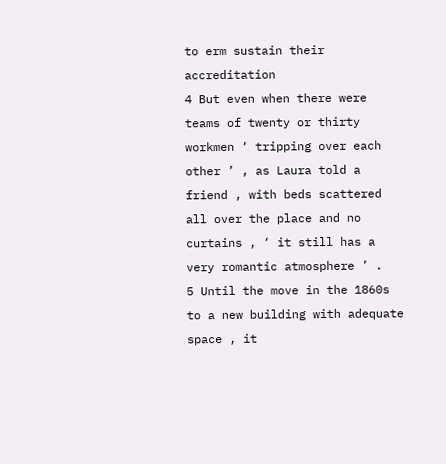to erm sustain their accreditation
4 But even when there were teams of twenty or thirty workmen ‘ tripping over each other ’ , as Laura told a friend , with beds scattered all over the place and no curtains , ‘ it still has a very romantic atmosphere ’ .
5 Until the move in the 1860s to a new building with adequate space , it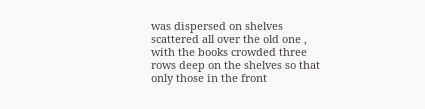was dispersed on shelves scattered all over the old one , with the books crowded three rows deep on the shelves so that only those in the front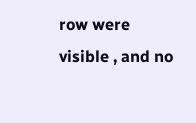row were visible , and no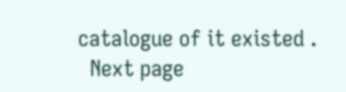catalogue of it existed .
  Next page